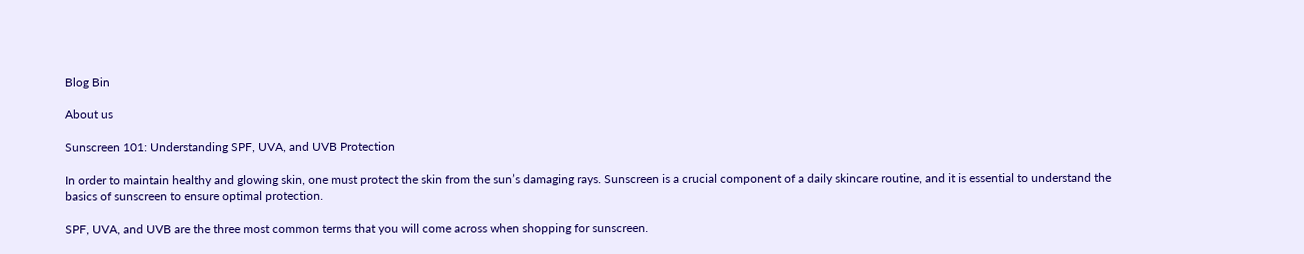Blog Bin

About us

Sunscreen 101: Understanding SPF, UVA, and UVB Protection

In order to maintain healthy and glowing skin, one must protect the skin from the sun’s damaging rays. Sunscreen is a crucial component of a daily skincare routine, and it is essential to understand the basics of sunscreen to ensure optimal protection.

SPF, UVA, and UVB are the three most common terms that you will come across when shopping for sunscreen.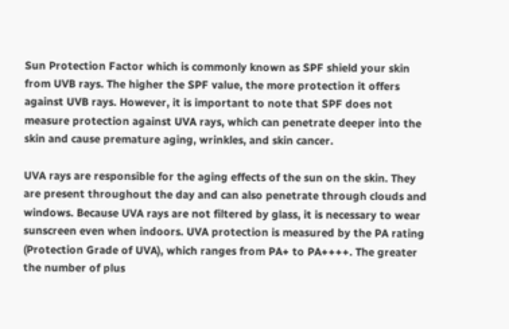Sun Protection Factor which is commonly known as SPF shield your skin from UVB rays. The higher the SPF value, the more protection it offers against UVB rays. However, it is important to note that SPF does not measure protection against UVA rays, which can penetrate deeper into the skin and cause premature aging, wrinkles, and skin cancer.

UVA rays are responsible for the aging effects of the sun on the skin. They are present throughout the day and can also penetrate through clouds and windows. Because UVA rays are not filtered by glass, it is necessary to wear sunscreen even when indoors. UVA protection is measured by the PA rating (Protection Grade of UVA), which ranges from PA+ to PA++++. The greater the number of plus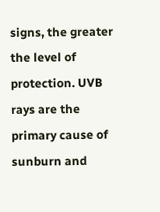signs, the greater the level of protection. UVB rays are the primary cause of sunburn and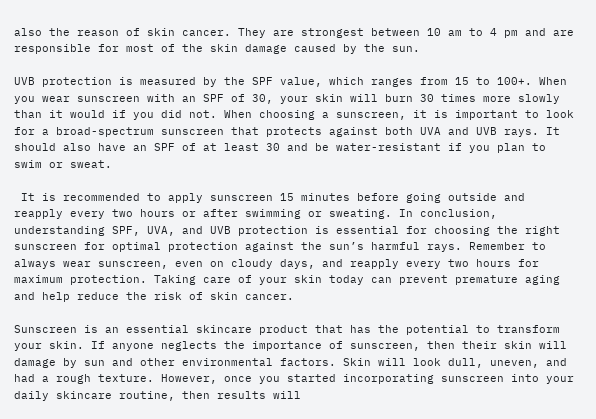also the reason of skin cancer. They are strongest between 10 am to 4 pm and are responsible for most of the skin damage caused by the sun.

UVB protection is measured by the SPF value, which ranges from 15 to 100+. When you wear sunscreen with an SPF of 30, your skin will burn 30 times more slowly than it would if you did not. When choosing a sunscreen, it is important to look for a broad-spectrum sunscreen that protects against both UVA and UVB rays. It should also have an SPF of at least 30 and be water-resistant if you plan to swim or sweat.

 It is recommended to apply sunscreen 15 minutes before going outside and reapply every two hours or after swimming or sweating. In conclusion, understanding SPF, UVA, and UVB protection is essential for choosing the right sunscreen for optimal protection against the sun’s harmful rays. Remember to always wear sunscreen, even on cloudy days, and reapply every two hours for maximum protection. Taking care of your skin today can prevent premature aging and help reduce the risk of skin cancer.

Sunscreen is an essential skincare product that has the potential to transform your skin. If anyone neglects the importance of sunscreen, then their skin will damage by sun and other environmental factors. Skin will look dull, uneven, and had a rough texture. However, once you started incorporating sunscreen into your daily skincare routine, then results will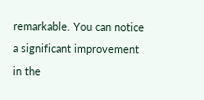remarkable. You can notice a significant improvement in the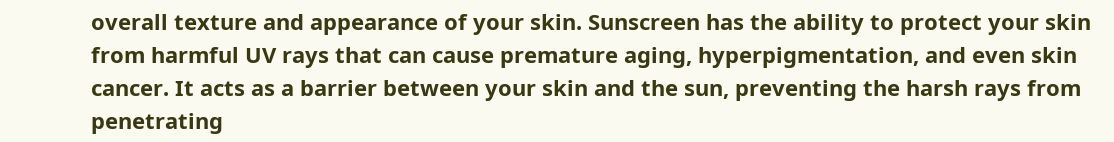overall texture and appearance of your skin. Sunscreen has the ability to protect your skin from harmful UV rays that can cause premature aging, hyperpigmentation, and even skin cancer. It acts as a barrier between your skin and the sun, preventing the harsh rays from penetrating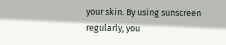your skin. By using sunscreen regularly, you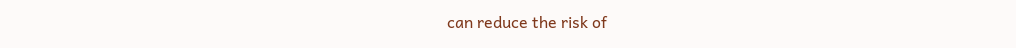can reduce the risk of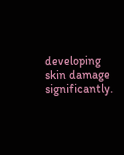developing skin damage significantly.